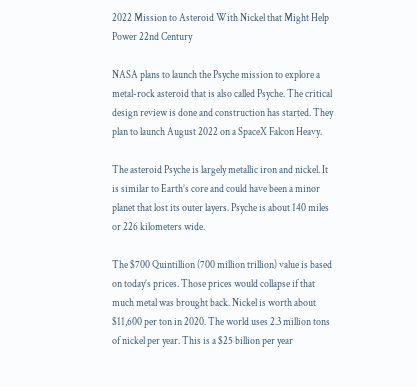2022 Mission to Asteroid With Nickel that Might Help Power 22nd Century

NASA plans to launch the Psyche mission to explore a metal-rock asteroid that is also called Psyche. The critical design review is done and construction has started. They plan to launch August 2022 on a SpaceX Falcon Heavy.

The asteroid Psyche is largely metallic iron and nickel. It is similar to Earth’s core and could have been a minor planet that lost its outer layers. Psyche is about 140 miles or 226 kilometers wide.

The $700 Quintillion (700 million trillion) value is based on today’s prices. Those prices would collapse if that much metal was brought back. Nickel is worth about $11,600 per ton in 2020. The world uses 2.3 million tons of nickel per year. This is a $25 billion per year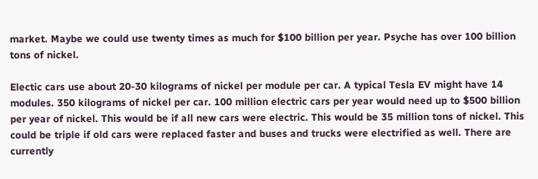market. Maybe we could use twenty times as much for $100 billion per year. Psyche has over 100 billion tons of nickel.

Electic cars use about 20-30 kilograms of nickel per module per car. A typical Tesla EV might have 14 modules. 350 kilograms of nickel per car. 100 million electric cars per year would need up to $500 billion per year of nickel. This would be if all new cars were electric. This would be 35 million tons of nickel. This could be triple if old cars were replaced faster and buses and trucks were electrified as well. There are currently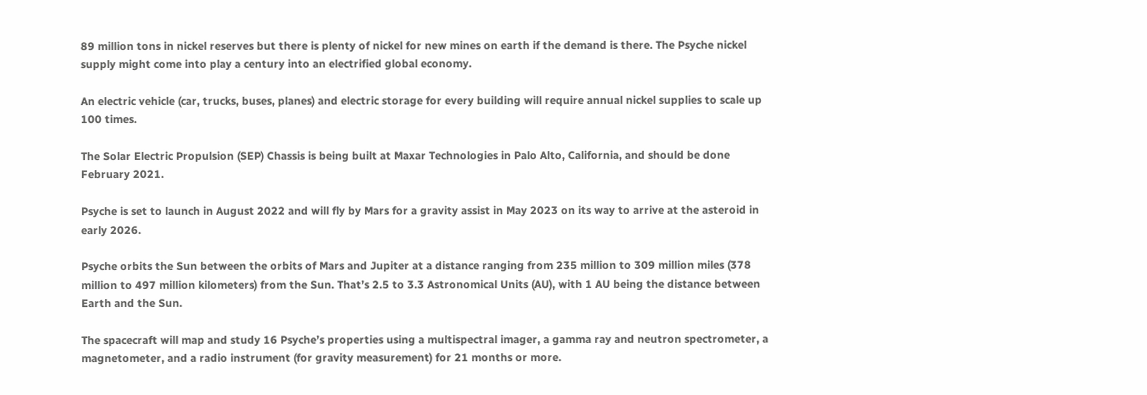89 million tons in nickel reserves but there is plenty of nickel for new mines on earth if the demand is there. The Psyche nickel supply might come into play a century into an electrified global economy.

An electric vehicle (car, trucks, buses, planes) and electric storage for every building will require annual nickel supplies to scale up 100 times.

The Solar Electric Propulsion (SEP) Chassis is being built at Maxar Technologies in Palo Alto, California, and should be done February 2021.

Psyche is set to launch in August 2022 and will fly by Mars for a gravity assist in May 2023 on its way to arrive at the asteroid in early 2026.

Psyche orbits the Sun between the orbits of Mars and Jupiter at a distance ranging from 235 million to 309 million miles (378 million to 497 million kilometers) from the Sun. That’s 2.5 to 3.3 Astronomical Units (AU), with 1 AU being the distance between Earth and the Sun.

The spacecraft will map and study 16 Psyche’s properties using a multispectral imager, a gamma ray and neutron spectrometer, a magnetometer, and a radio instrument (for gravity measurement) for 21 months or more.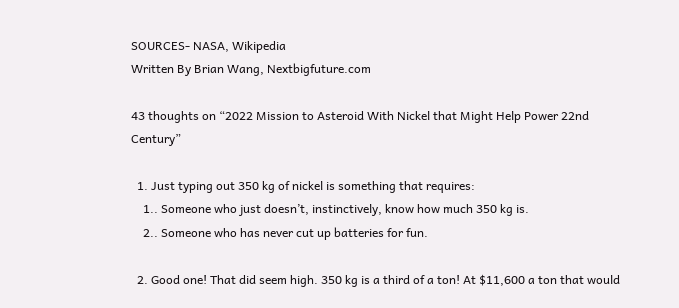SOURCES- NASA, Wikipedia
Written By Brian Wang, Nextbigfuture.com

43 thoughts on “2022 Mission to Asteroid With Nickel that Might Help Power 22nd Century”

  1. Just typing out 350 kg of nickel is something that requires:
    1.. Someone who just doesn’t, instinctively, know how much 350 kg is.
    2.. Someone who has never cut up batteries for fun.

  2. Good one! That did seem high. 350 kg is a third of a ton! At $11,600 a ton that would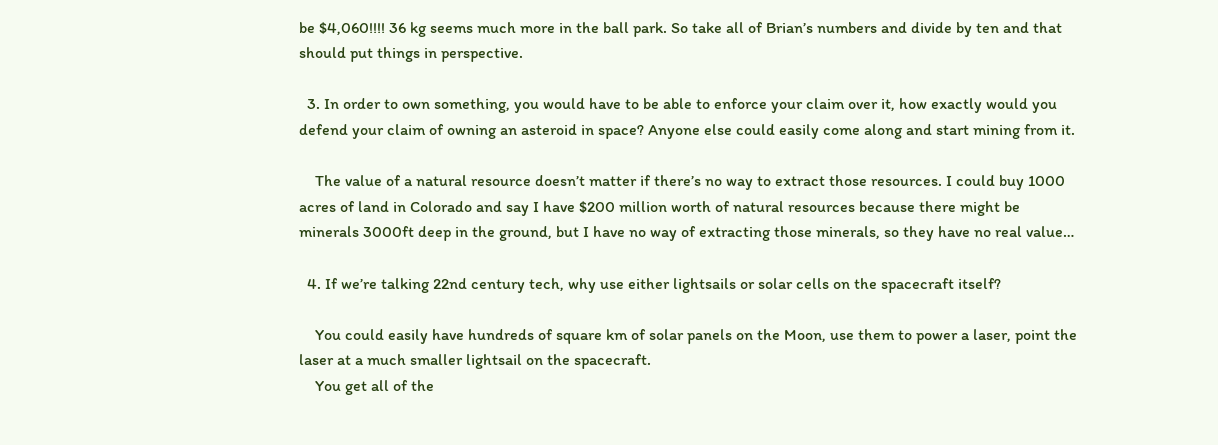be $4,060!!!! 36 kg seems much more in the ball park. So take all of Brian’s numbers and divide by ten and that should put things in perspective.

  3. In order to own something, you would have to be able to enforce your claim over it, how exactly would you defend your claim of owning an asteroid in space? Anyone else could easily come along and start mining from it.

    The value of a natural resource doesn’t matter if there’s no way to extract those resources. I could buy 1000 acres of land in Colorado and say I have $200 million worth of natural resources because there might be minerals 3000ft deep in the ground, but I have no way of extracting those minerals, so they have no real value…

  4. If we’re talking 22nd century tech, why use either lightsails or solar cells on the spacecraft itself?

    You could easily have hundreds of square km of solar panels on the Moon, use them to power a laser, point the laser at a much smaller lightsail on the spacecraft.
    You get all of the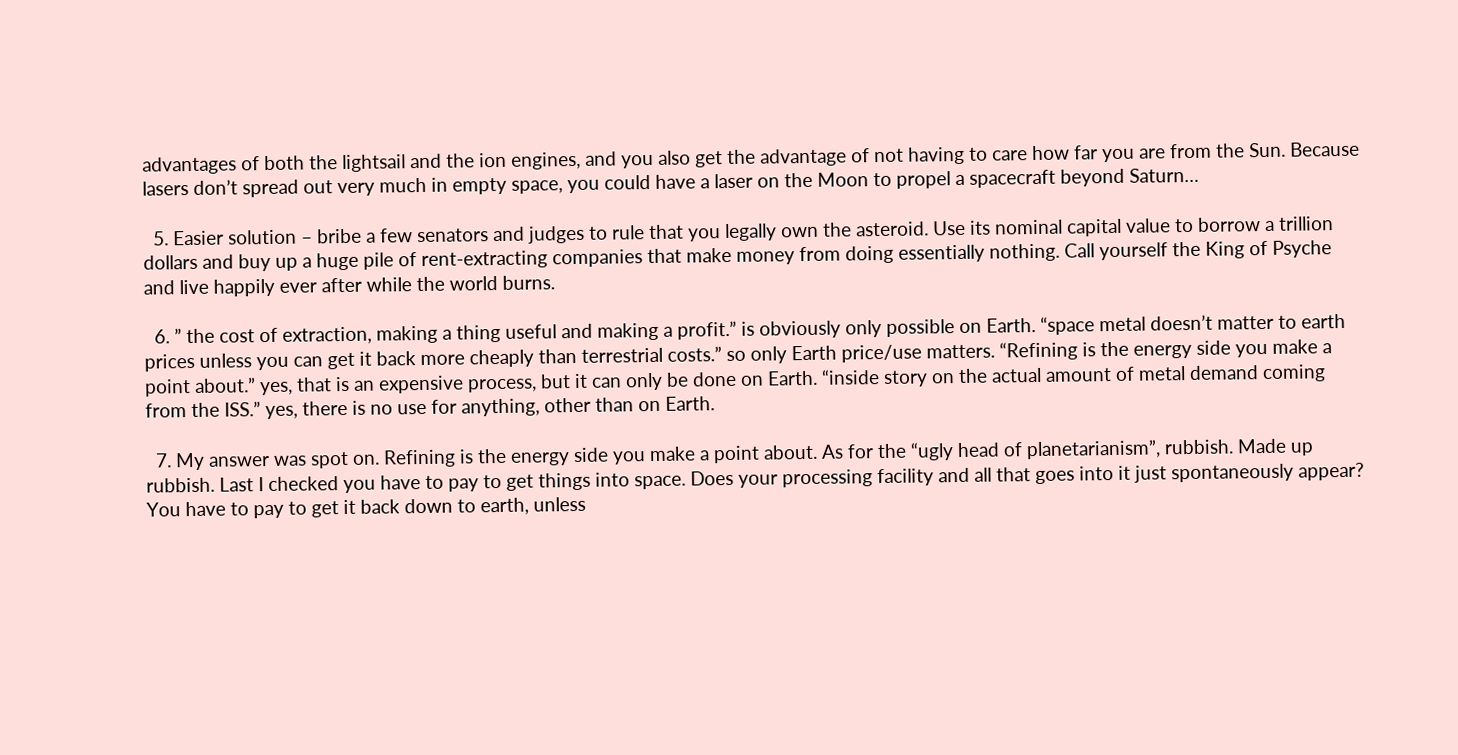advantages of both the lightsail and the ion engines, and you also get the advantage of not having to care how far you are from the Sun. Because lasers don’t spread out very much in empty space, you could have a laser on the Moon to propel a spacecraft beyond Saturn…

  5. Easier solution – bribe a few senators and judges to rule that you legally own the asteroid. Use its nominal capital value to borrow a trillion dollars and buy up a huge pile of rent-extracting companies that make money from doing essentially nothing. Call yourself the King of Psyche and live happily ever after while the world burns.

  6. ” the cost of extraction, making a thing useful and making a profit.” is obviously only possible on Earth. “space metal doesn’t matter to earth prices unless you can get it back more cheaply than terrestrial costs.” so only Earth price/use matters. “Refining is the energy side you make a point about.” yes, that is an expensive process, but it can only be done on Earth. “inside story on the actual amount of metal demand coming from the ISS.” yes, there is no use for anything, other than on Earth.

  7. My answer was spot on. Refining is the energy side you make a point about. As for the “ugly head of planetarianism”, rubbish. Made up rubbish. Last I checked you have to pay to get things into space. Does your processing facility and all that goes into it just spontaneously appear? You have to pay to get it back down to earth, unless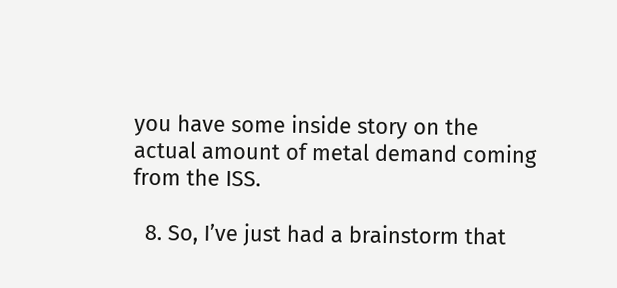you have some inside story on the actual amount of metal demand coming from the ISS.

  8. So, I’ve just had a brainstorm that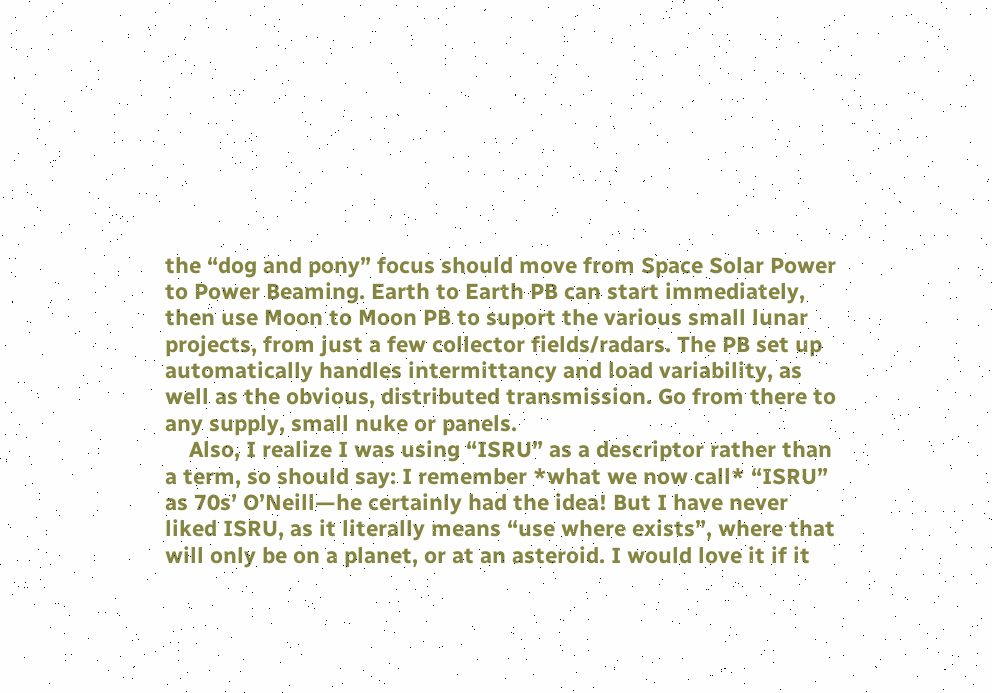the “dog and pony” focus should move from Space Solar Power to Power Beaming. Earth to Earth PB can start immediately, then use Moon to Moon PB to suport the various small lunar projects, from just a few collector fields/radars. The PB set up automatically handles intermittancy and load variability, as well as the obvious, distributed transmission. Go from there to any supply, small nuke or panels.
    Also, I realize I was using “ISRU” as a descriptor rather than a term, so should say: I remember *what we now call* “ISRU” as 70s’ O’Neill—he certainly had the idea! But I have never liked ISRU, as it literally means “use where exists”, where that will only be on a planet, or at an asteroid. I would love it if it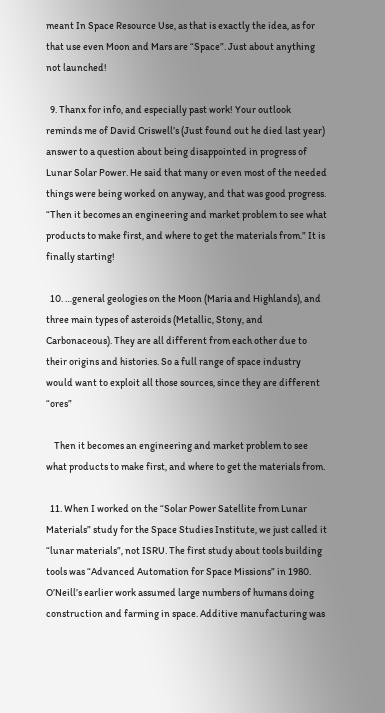meant In Space Resource Use, as that is exactly the idea, as for that use even Moon and Mars are “Space”. Just about anything not launched!

  9. Thanx for info, and especially past work! Your outlook reminds me of David Criswell’s (Just found out he died last year) answer to a question about being disappointed in progress of Lunar Solar Power. He said that many or even most of the needed things were being worked on anyway, and that was good progress. “Then it becomes an engineering and market problem to see what products to make first, and where to get the materials from.” It is finally starting!

  10. …general geologies on the Moon (Maria and Highlands), and three main types of asteroids (Metallic, Stony, and Carbonaceous). They are all different from each other due to their origins and histories. So a full range of space industry would want to exploit all those sources, since they are different “ores”

    Then it becomes an engineering and market problem to see what products to make first, and where to get the materials from.

  11. When I worked on the “Solar Power Satellite from Lunar Materials” study for the Space Studies Institute, we just called it “lunar materials”, not ISRU. The first study about tools building tools was “Advanced Automation for Space Missions” in 1980. O’Neill’s earlier work assumed large numbers of humans doing construction and farming in space. Additive manufacturing was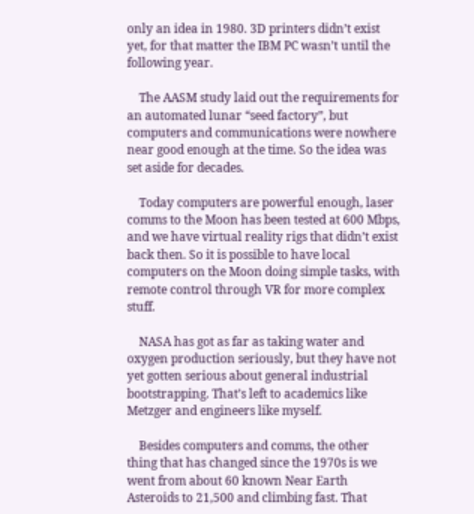only an idea in 1980. 3D printers didn’t exist yet, for that matter the IBM PC wasn’t until the following year.

    The AASM study laid out the requirements for an automated lunar “seed factory”, but computers and communications were nowhere near good enough at the time. So the idea was set aside for decades.

    Today computers are powerful enough, laser comms to the Moon has been tested at 600 Mbps, and we have virtual reality rigs that didn’t exist back then. So it is possible to have local computers on the Moon doing simple tasks, with remote control through VR for more complex stuff.

    NASA has got as far as taking water and oxygen production seriously, but they have not yet gotten serious about general industrial bootstrapping. That’s left to academics like Metzger and engineers like myself.

    Besides computers and comms, the other thing that has changed since the 1970s is we went from about 60 known Near Earth Asteroids to 21,500 and climbing fast. That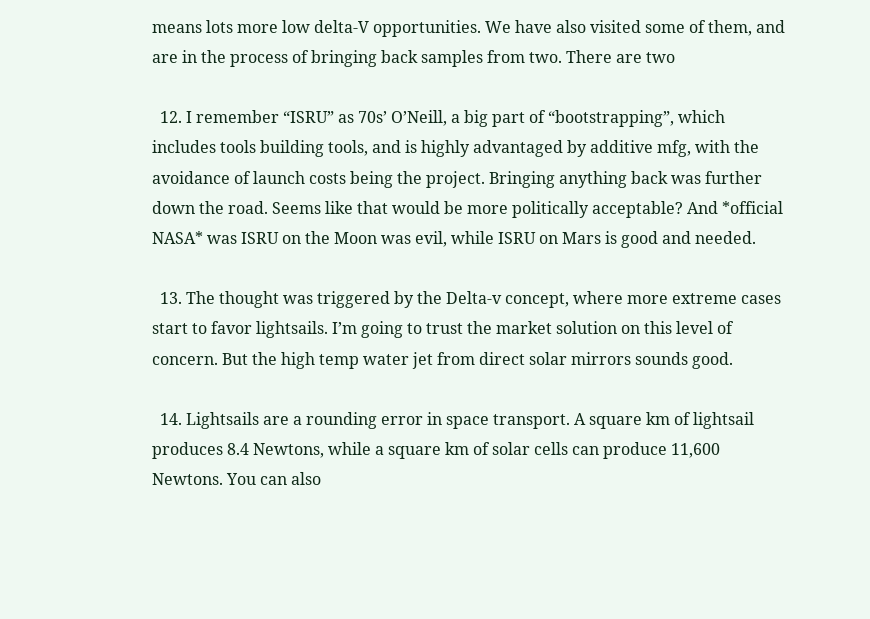means lots more low delta-V opportunities. We have also visited some of them, and are in the process of bringing back samples from two. There are two

  12. I remember “ISRU” as 70s’ O’Neill, a big part of “bootstrapping”, which includes tools building tools, and is highly advantaged by additive mfg, with the avoidance of launch costs being the project. Bringing anything back was further down the road. Seems like that would be more politically acceptable? And *official NASA* was ISRU on the Moon was evil, while ISRU on Mars is good and needed.

  13. The thought was triggered by the Delta-v concept, where more extreme cases start to favor lightsails. I’m going to trust the market solution on this level of concern. But the high temp water jet from direct solar mirrors sounds good.

  14. Lightsails are a rounding error in space transport. A square km of lightsail produces 8.4 Newtons, while a square km of solar cells can produce 11,600 Newtons. You can also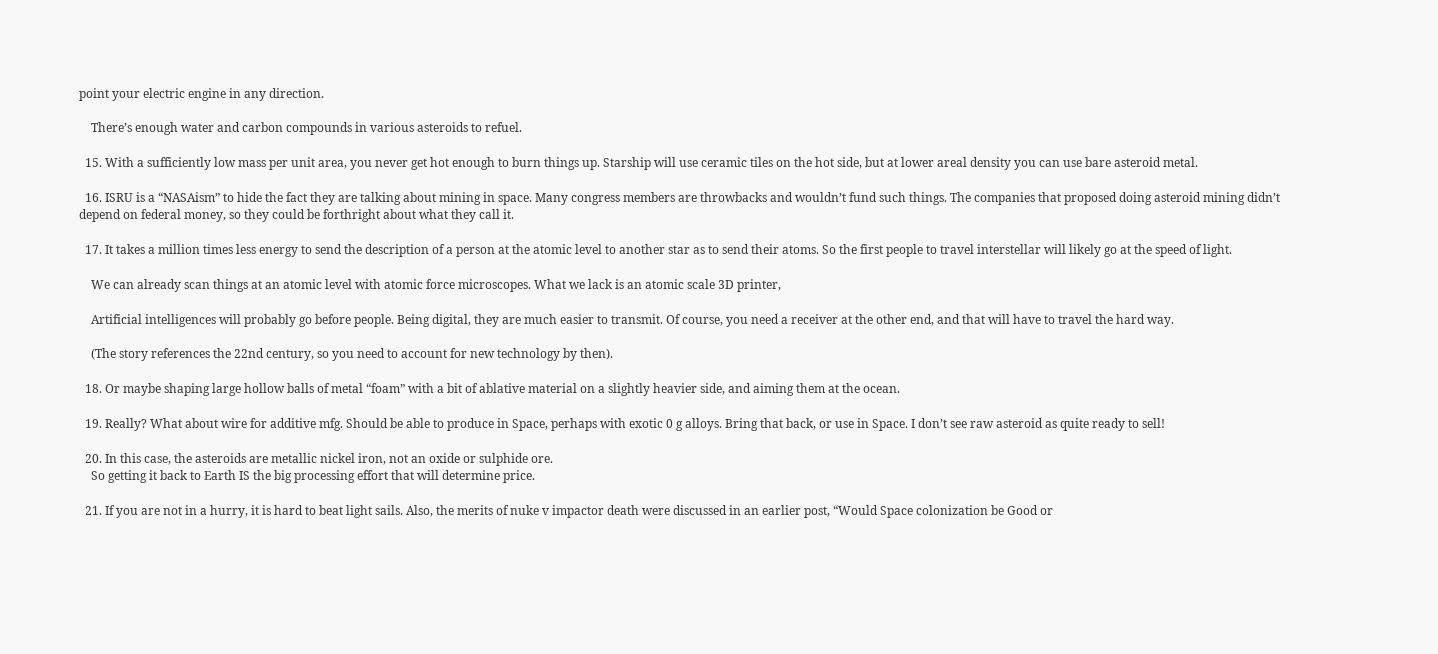point your electric engine in any direction.

    There’s enough water and carbon compounds in various asteroids to refuel.

  15. With a sufficiently low mass per unit area, you never get hot enough to burn things up. Starship will use ceramic tiles on the hot side, but at lower areal density you can use bare asteroid metal.

  16. ISRU is a “NASAism” to hide the fact they are talking about mining in space. Many congress members are throwbacks and wouldn’t fund such things. The companies that proposed doing asteroid mining didn’t depend on federal money, so they could be forthright about what they call it.

  17. It takes a million times less energy to send the description of a person at the atomic level to another star as to send their atoms. So the first people to travel interstellar will likely go at the speed of light.

    We can already scan things at an atomic level with atomic force microscopes. What we lack is an atomic scale 3D printer,

    Artificial intelligences will probably go before people. Being digital, they are much easier to transmit. Of course, you need a receiver at the other end, and that will have to travel the hard way.

    (The story references the 22nd century, so you need to account for new technology by then).

  18. Or maybe shaping large hollow balls of metal “foam” with a bit of ablative material on a slightly heavier side, and aiming them at the ocean.

  19. Really? What about wire for additive mfg. Should be able to produce in Space, perhaps with exotic 0 g alloys. Bring that back, or use in Space. I don’t see raw asteroid as quite ready to sell!

  20. In this case, the asteroids are metallic nickel iron, not an oxide or sulphide ore.
    So getting it back to Earth IS the big processing effort that will determine price.

  21. If you are not in a hurry, it is hard to beat light sails. Also, the merits of nuke v impactor death were discussed in an earlier post, “Would Space colonization be Good or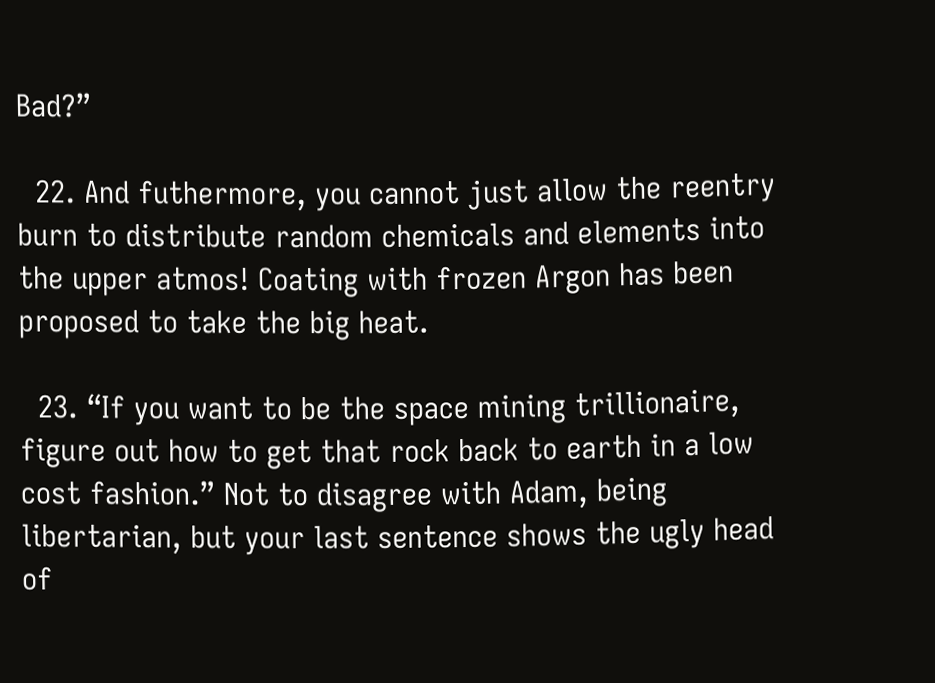Bad?”

  22. And futhermore, you cannot just allow the reentry burn to distribute random chemicals and elements into the upper atmos! Coating with frozen Argon has been proposed to take the big heat.

  23. “If you want to be the space mining trillionaire, figure out how to get that rock back to earth in a low cost fashion.” Not to disagree with Adam, being libertarian, but your last sentence shows the ugly head of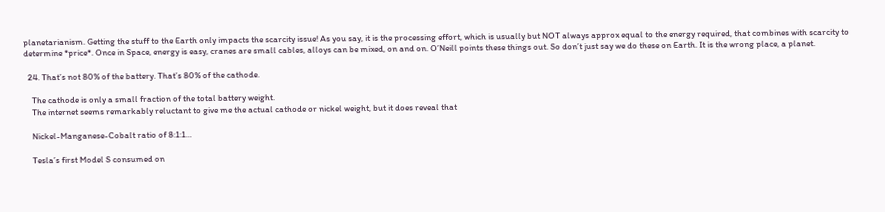planetarianism. Getting the stuff to the Earth only impacts the scarcity issue! As you say, it is the processing effort, which is usually but NOT always approx equal to the energy required, that combines with scarcity to determine *price*. Once in Space, energy is easy, cranes are small cables, alloys can be mixed, on and on. O’Neill points these things out. So don’t just say we do these on Earth. It is the wrong place, a planet.

  24. That’s not 80% of the battery. That’s 80% of the cathode.

    The cathode is only a small fraction of the total battery weight.
    The internet seems remarkably reluctant to give me the actual cathode or nickel weight, but it does reveal that

    Nickel-Manganese-Cobalt ratio of 8:1:1…

    Tesla’s first Model S consumed on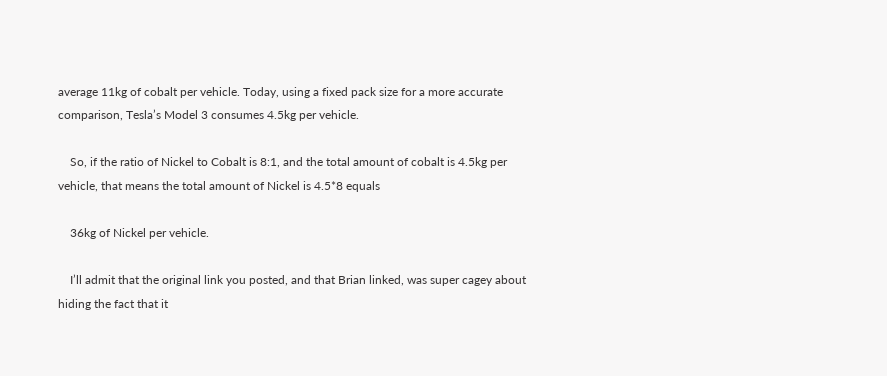average 11kg of cobalt per vehicle. Today, using a fixed pack size for a more accurate comparison, Tesla’s Model 3 consumes 4.5kg per vehicle.

    So, if the ratio of Nickel to Cobalt is 8:1, and the total amount of cobalt is 4.5kg per vehicle, that means the total amount of Nickel is 4.5*8 equals

    36kg of Nickel per vehicle.

    I’ll admit that the original link you posted, and that Brian linked, was super cagey about hiding the fact that it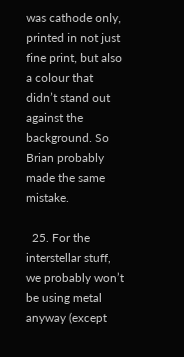was cathode only, printed in not just fine print, but also a colour that didn’t stand out against the background. So Brian probably made the same mistake.

  25. For the interstellar stuff, we probably won’t be using metal anyway (except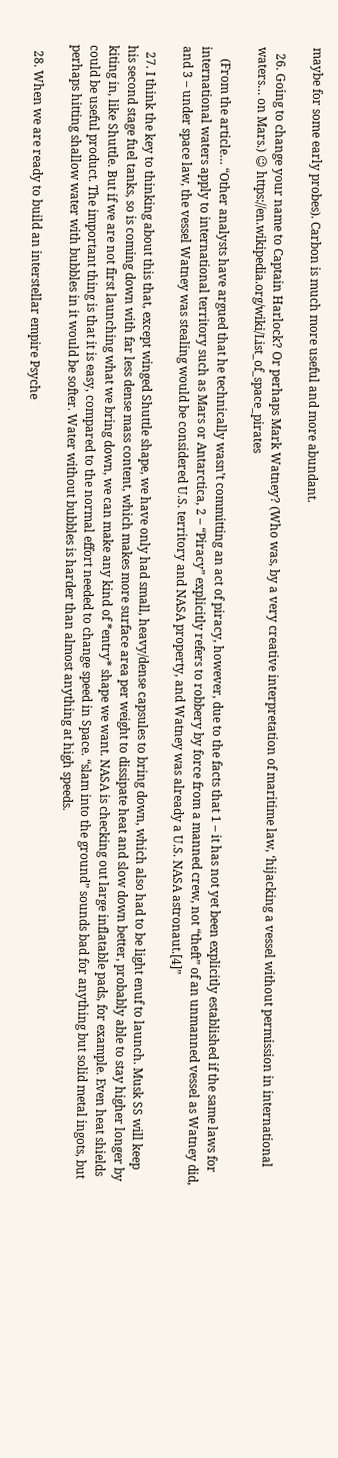maybe for some early probes). Carbon is much more useful and more abundant.

  26. Going to change your name to Captain Harlock? Or perhaps Mark Watney? (Who was, by a very creative interpretation of maritime law, ‘hijacking a vessel without permission in international waters… on Mars.) 😉 https://en.wikipedia.org/wiki/List_of_space_pirates

    (From the article… “Other analysts have argued that he technically wasn’t committing an act of piracy, however, due to the facts that 1 – it has not yet been explicitly established if the same laws for international waters apply to international territory such as Mars or Antarctica, 2 – “Piracy” explicitly refers to robbery by force from a manned crew, not “theft” of an unmanned vessel as Watney did, and 3 – under space law, the vessel Watney was stealing would be considered U.S. territory and NASA property, and Watney was already a U.S. NASA astronaut.[4]”

  27. I think the key to thinking about this that, except winged Shuttle shape, we have only had small, heavy/dense capsules to bring down, which also had to be light enuf to launch. Musk SS will keep his second stage fuel tanks, so is coming down with far less dense mass content, which makes more surface area per weight to dissipate heat and slow down better, probably able to stay higher longer by kiting in, like Shuttle. But if we are not first launching what we bring down, we can make any kind of *entry* shape we want. NASA is checking out large inflatable pads, for example. Even heat shields could be useful product. The important thing is that it is easy, compared to the normal effort needed to change speed in Space. “slam into the ground” sounds bad for anything but solid metal ingots, but perhaps hitting shallow water with bubbles in it would be softer. Water without bubbles is harder than almost anything at high speeds.

  28. When we are ready to build an interstellar empire Psyche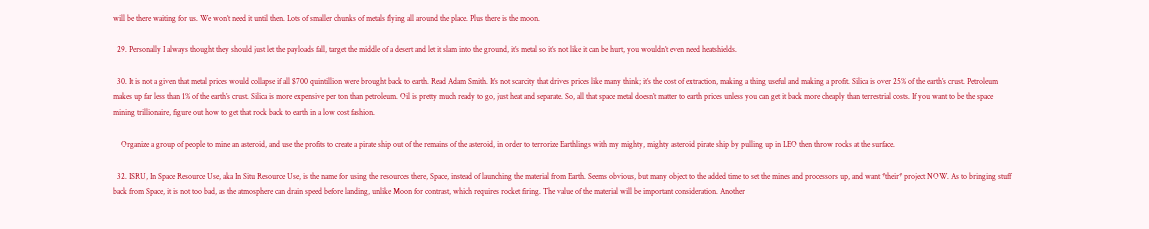will be there waiting for us. We won’t need it until then. Lots of smaller chunks of metals flying all around the place. Plus there is the moon.

  29. Personally I always thought they should just let the payloads fall, target the middle of a desert and let it slam into the ground, it’s metal so it’s not like it can be hurt, you wouldn’t even need heatshields.

  30. It is not a given that metal prices would collapse if all $700 quintillion were brought back to earth. Read Adam Smith. It’s not scarcity that drives prices like many think; it’s the cost of extraction, making a thing useful and making a profit. Silica is over 25% of the earth’s crust. Petroleum makes up far less than 1% of the earth’s crust. Silica is more expensive per ton than petroleum. Oil is pretty much ready to go, just heat and separate. So, all that space metal doesn’t matter to earth prices unless you can get it back more cheaply than terrestrial costs. If you want to be the space mining trillionaire, figure out how to get that rock back to earth in a low cost fashion.

    Organize a group of people to mine an asteroid, and use the profits to create a pirate ship out of the remains of the asteroid, in order to terrorize Earthlings with my mighty, mighty asteroid pirate ship by pulling up in LEO then throw rocks at the surface.

  32. ISRU, In Space Resource Use, aka In Situ Resource Use, is the name for using the resources there, Space, instead of launching the material from Earth. Seems obvious, but many object to the added time to set the mines and processors up, and want *their* project NOW. As to bringing stuff back from Space, it is not too bad, as the atmosphere can drain speed before landing, unlike Moon for contrast, which requires rocket firing. The value of the material will be important consideration. Another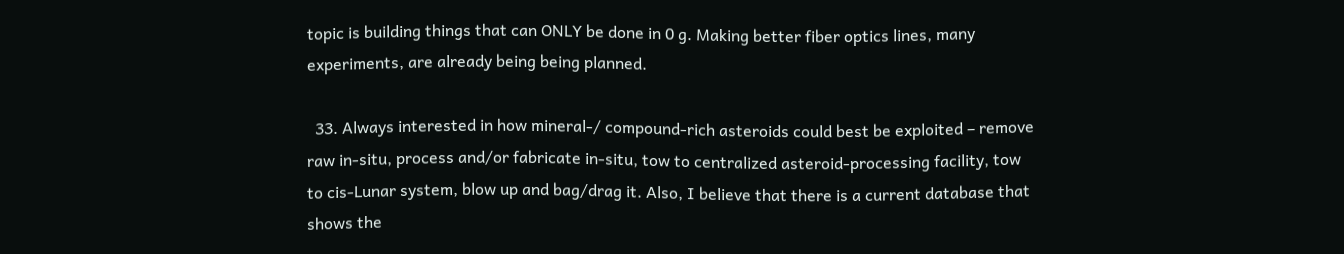topic is building things that can ONLY be done in 0 g. Making better fiber optics lines, many experiments, are already being being planned.

  33. Always interested in how mineral-/ compound-rich asteroids could best be exploited – remove raw in-situ, process and/or fabricate in-situ, tow to centralized asteroid-processing facility, tow to cis-Lunar system, blow up and bag/drag it. Also, I believe that there is a current database that shows the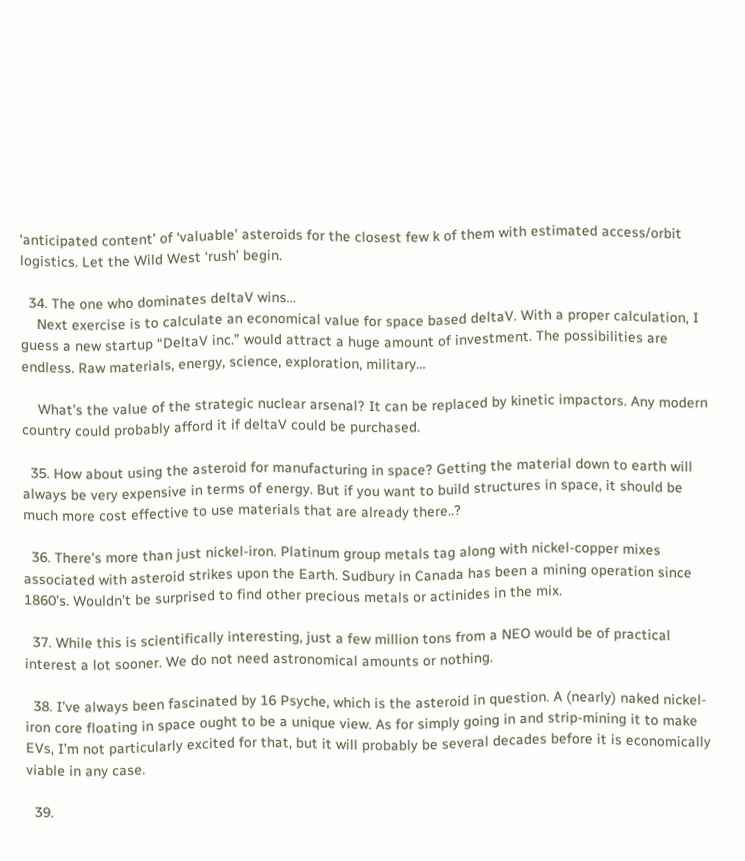‘anticipated content’ of ‘valuable’ asteroids for the closest few k of them with estimated access/orbit logistics. Let the Wild West ‘rush’ begin.

  34. The one who dominates deltaV wins…
    Next exercise is to calculate an economical value for space based deltaV. With a proper calculation, I guess a new startup “DeltaV inc.” would attract a huge amount of investment. The possibilities are endless. Raw materials, energy, science, exploration, military…

    What’s the value of the strategic nuclear arsenal? It can be replaced by kinetic impactors. Any modern country could probably afford it if deltaV could be purchased.

  35. How about using the asteroid for manufacturing in space? Getting the material down to earth will always be very expensive in terms of energy. But if you want to build structures in space, it should be much more cost effective to use materials that are already there..?

  36. There’s more than just nickel-iron. Platinum group metals tag along with nickel-copper mixes associated with asteroid strikes upon the Earth. Sudbury in Canada has been a mining operation since 1860’s. Wouldn’t be surprised to find other precious metals or actinides in the mix.

  37. While this is scientifically interesting, just a few million tons from a NEO would be of practical interest a lot sooner. We do not need astronomical amounts or nothing.

  38. I’ve always been fascinated by 16 Psyche, which is the asteroid in question. A (nearly) naked nickel-iron core floating in space ought to be a unique view. As for simply going in and strip-mining it to make EVs, I’m not particularly excited for that, but it will probably be several decades before it is economically viable in any case.

  39.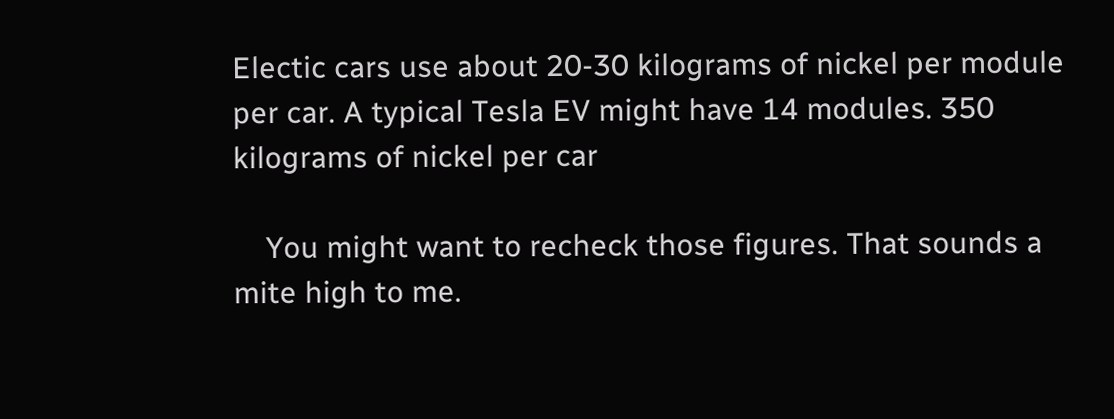Electic cars use about 20-30 kilograms of nickel per module per car. A typical Tesla EV might have 14 modules. 350 kilograms of nickel per car

    You might want to recheck those figures. That sounds a mite high to me.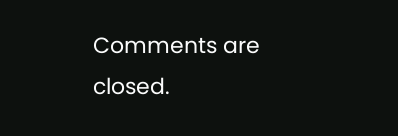Comments are closed.